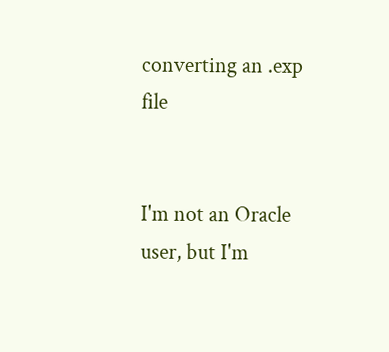converting an .exp file


I'm not an Oracle user, but I'm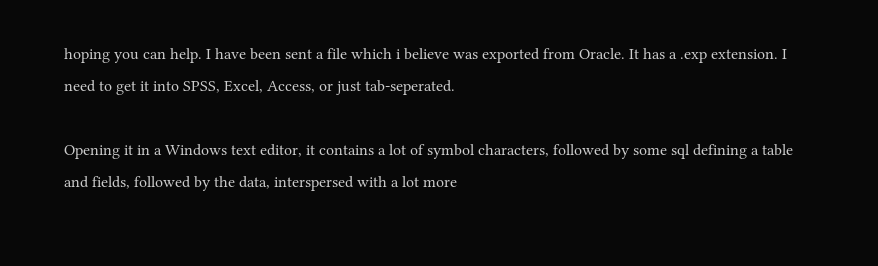hoping you can help. I have been sent a file which i believe was exported from Oracle. It has a .exp extension. I need to get it into SPSS, Excel, Access, or just tab-seperated.

Opening it in a Windows text editor, it contains a lot of symbol characters, followed by some sql defining a table and fields, followed by the data, interspersed with a lot more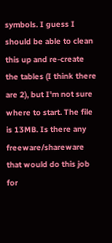symbols. I guess I should be able to clean this up and re-create the tables (I think there are 2), but I'm not sure where to start. The file is 13MB. Is there any freeware/shareware that would do this job for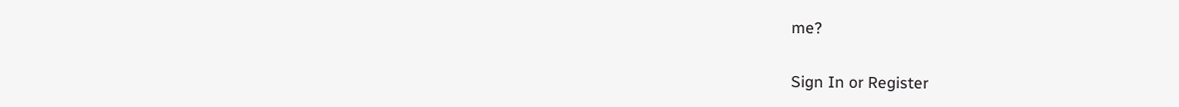me?


Sign In or Register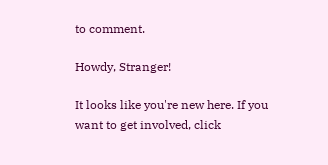to comment.

Howdy, Stranger!

It looks like you're new here. If you want to get involved, click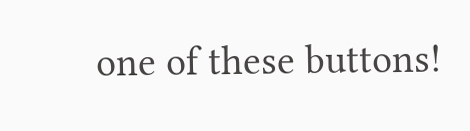one of these buttons!